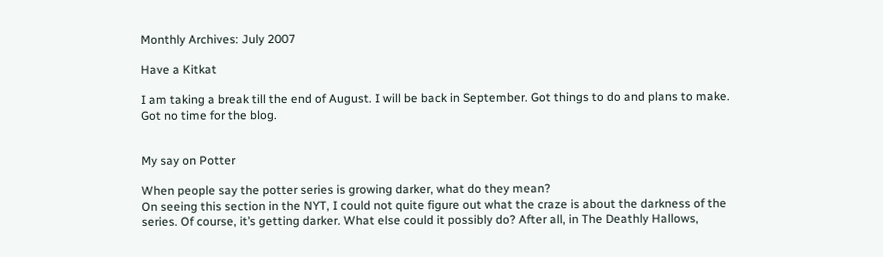Monthly Archives: July 2007

Have a Kitkat

I am taking a break till the end of August. I will be back in September. Got things to do and plans to make. Got no time for the blog.


My say on Potter

When people say the potter series is growing darker, what do they mean?
On seeing this section in the NYT, I could not quite figure out what the craze is about the darkness of the series. Of course, it’s getting darker. What else could it possibly do? After all, in The Deathly Hallows,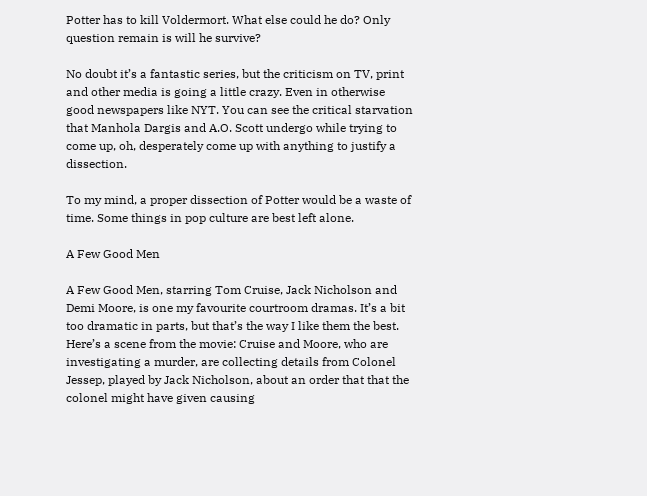Potter has to kill Voldermort. What else could he do? Only question remain is will he survive?

No doubt it’s a fantastic series, but the criticism on TV, print and other media is going a little crazy. Even in otherwise good newspapers like NYT. You can see the critical starvation that Manhola Dargis and A.O. Scott undergo while trying to come up, oh, desperately come up with anything to justify a dissection.

To my mind, a proper dissection of Potter would be a waste of time. Some things in pop culture are best left alone.

A Few Good Men

A Few Good Men, starring Tom Cruise, Jack Nicholson and Demi Moore, is one my favourite courtroom dramas. It’s a bit too dramatic in parts, but that’s the way I like them the best.
Here’s a scene from the movie: Cruise and Moore, who are investigating a murder, are collecting details from Colonel Jessep, played by Jack Nicholson, about an order that that the colonel might have given causing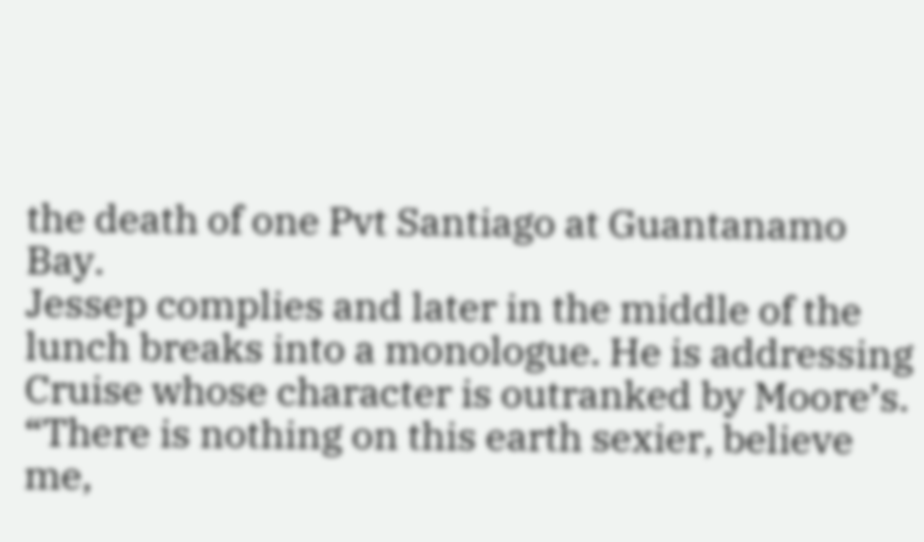the death of one Pvt Santiago at Guantanamo Bay.
Jessep complies and later in the middle of the lunch breaks into a monologue. He is addressing Cruise whose character is outranked by Moore’s.
“There is nothing on this earth sexier, believe me,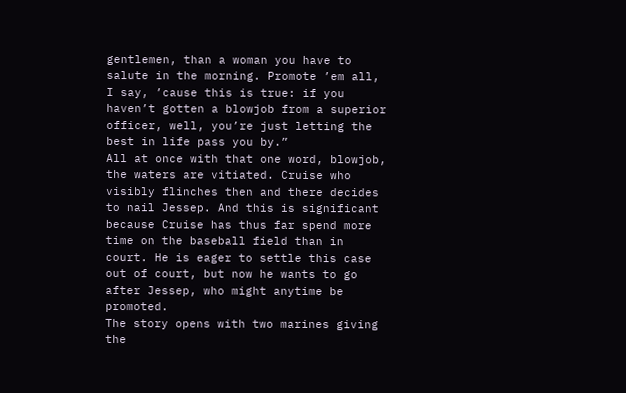gentlemen, than a woman you have to salute in the morning. Promote ’em all, I say, ’cause this is true: if you haven’t gotten a blowjob from a superior officer, well, you’re just letting the best in life pass you by.”
All at once with that one word, blowjob, the waters are vitiated. Cruise who visibly flinches then and there decides to nail Jessep. And this is significant because Cruise has thus far spend more time on the baseball field than in court. He is eager to settle this case out of court, but now he wants to go after Jessep, who might anytime be promoted.
The story opens with two marines giving the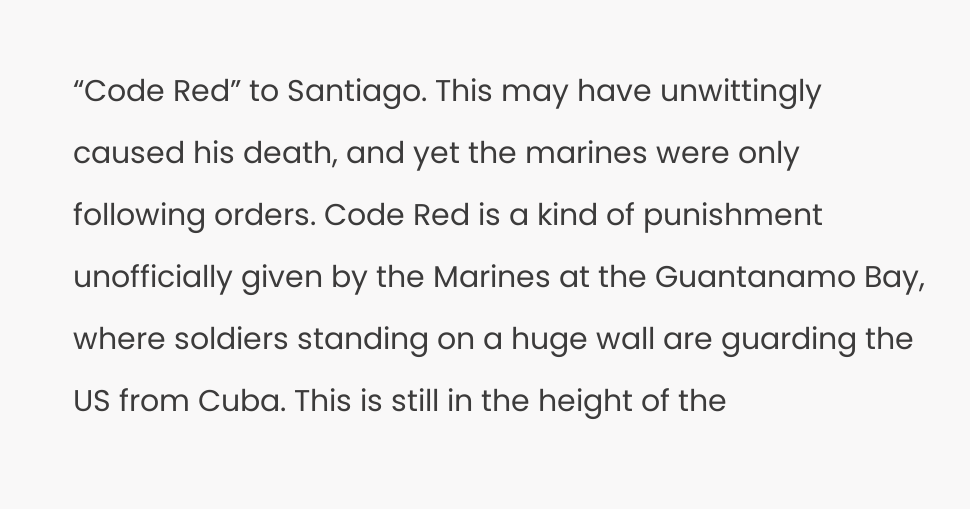“Code Red” to Santiago. This may have unwittingly caused his death, and yet the marines were only following orders. Code Red is a kind of punishment unofficially given by the Marines at the Guantanamo Bay, where soldiers standing on a huge wall are guarding the US from Cuba. This is still in the height of the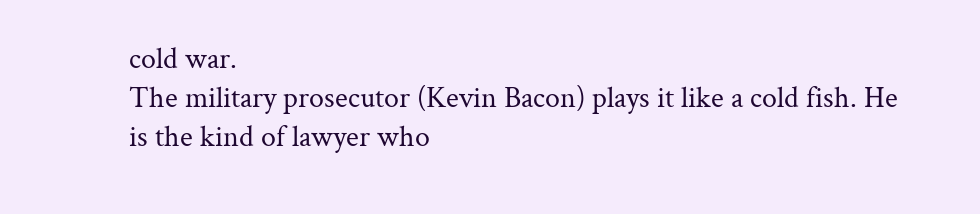cold war.
The military prosecutor (Kevin Bacon) plays it like a cold fish. He is the kind of lawyer who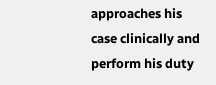approaches his case clinically and perform his duty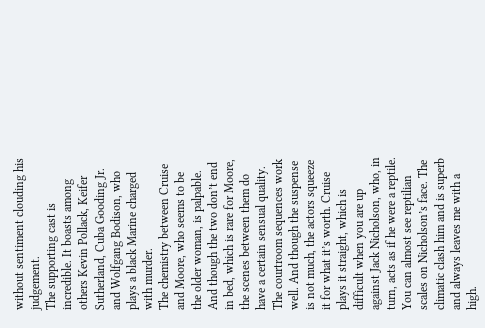without sentiment clouding his judgement.
The supporting cast is incredible. It boasts among others Kevin Pollack, Keifer Sutherland, Cuba Gooding Jr. and Wolfgang Bodison, who plays a black Marine charged with murder.
The chemistry between Cruise and Moore, who seems to be the older woman, is palpable. And though the two don’t end in bed, which is rare for Moore, the scenes between them do have a certain sensual quality.
The courtroom sequences work well. And though the suspense is not much, the actors squeeze it for what it’s worth. Cruise plays it straight, which is difficult when you are up against Jack Nicholson, who, in turn, acts as if he were a reptile. You can almost see reptilian scales on Nicholson’s face. The climatic clash him and is superb and always leaves me with a high.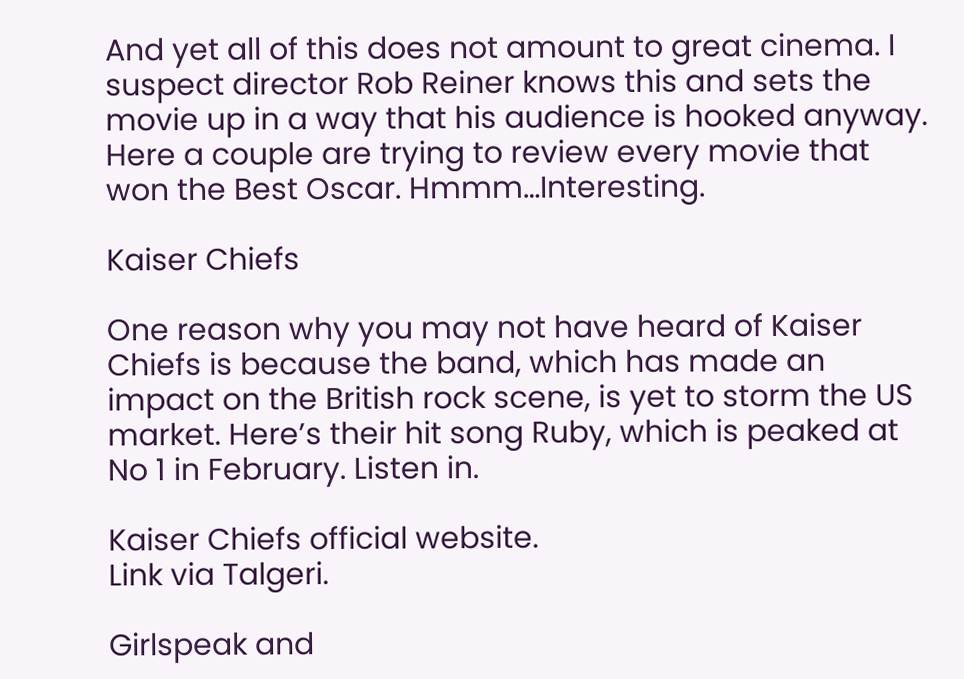And yet all of this does not amount to great cinema. I suspect director Rob Reiner knows this and sets the movie up in a way that his audience is hooked anyway.
Here a couple are trying to review every movie that won the Best Oscar. Hmmm…Interesting.

Kaiser Chiefs

One reason why you may not have heard of Kaiser Chiefs is because the band, which has made an impact on the British rock scene, is yet to storm the US market. Here’s their hit song Ruby, which is peaked at No 1 in February. Listen in.

Kaiser Chiefs official website.
Link via Talgeri.

Girlspeak and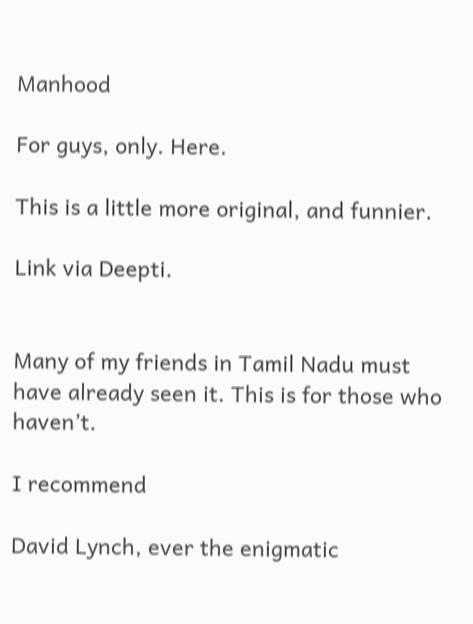Manhood

For guys, only. Here.

This is a little more original, and funnier.

Link via Deepti.


Many of my friends in Tamil Nadu must have already seen it. This is for those who haven’t.

I recommend

David Lynch, ever the enigmatic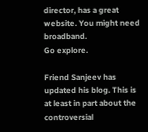director, has a great website. You might need broadband.
Go explore.

Friend Sanjeev has updated his blog. This is at least in part about the controversial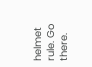helmet rule. Go there.